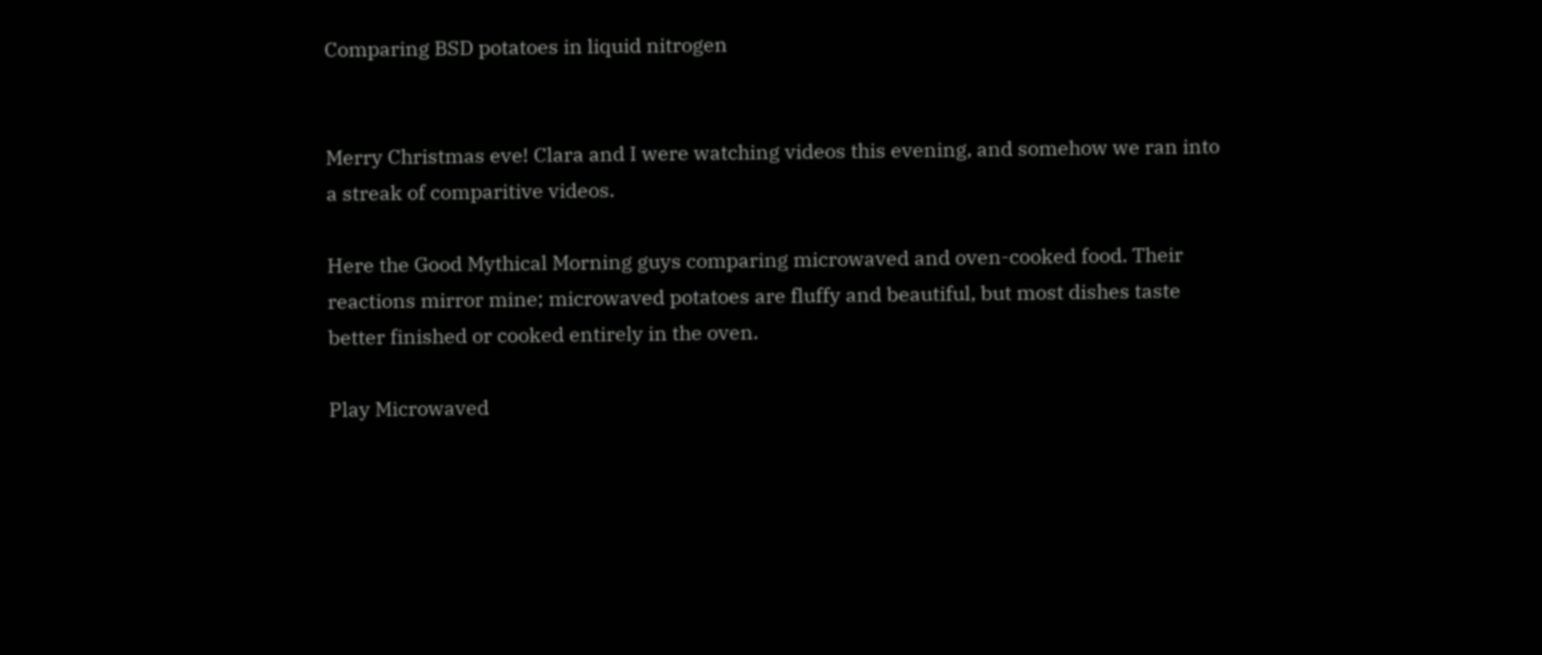Comparing BSD potatoes in liquid nitrogen


Merry Christmas eve! Clara and I were watching videos this evening, and somehow we ran into a streak of comparitive videos.

Here the Good Mythical Morning guys comparing microwaved and oven-cooked food. Their reactions mirror mine; microwaved potatoes are fluffy and beautiful, but most dishes taste better finished or cooked entirely in the oven.

Play Microwaved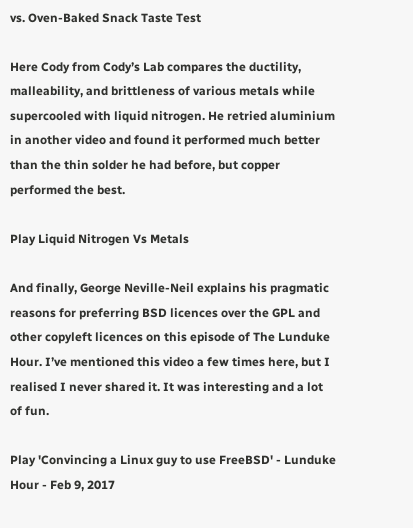vs. Oven-Baked Snack Taste Test

Here Cody from Cody’s Lab compares the ductility, malleability, and brittleness of various metals while supercooled with liquid nitrogen. He retried aluminium in another video and found it performed much better than the thin solder he had before, but copper performed the best.

Play Liquid Nitrogen Vs Metals

And finally, George Neville-Neil explains his pragmatic reasons for preferring BSD licences over the GPL and other copyleft licences on this episode of The Lunduke Hour. I’ve mentioned this video a few times here, but I realised I never shared it. It was interesting and a lot of fun.

Play 'Convincing a Linux guy to use FreeBSD' - Lunduke Hour - Feb 9, 2017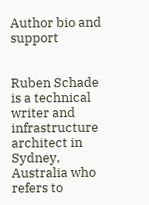Author bio and support


Ruben Schade is a technical writer and infrastructure architect in Sydney, Australia who refers to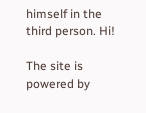himself in the third person. Hi!

The site is powered by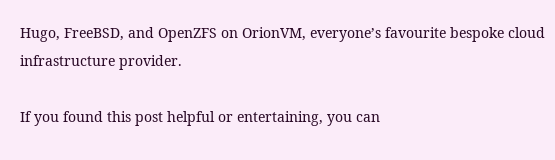Hugo, FreeBSD, and OpenZFS on OrionVM, everyone’s favourite bespoke cloud infrastructure provider.

If you found this post helpful or entertaining, you can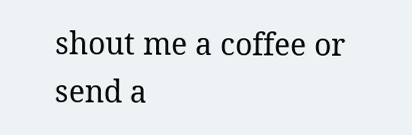shout me a coffee or send a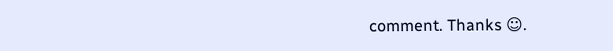comment. Thanks ☺.